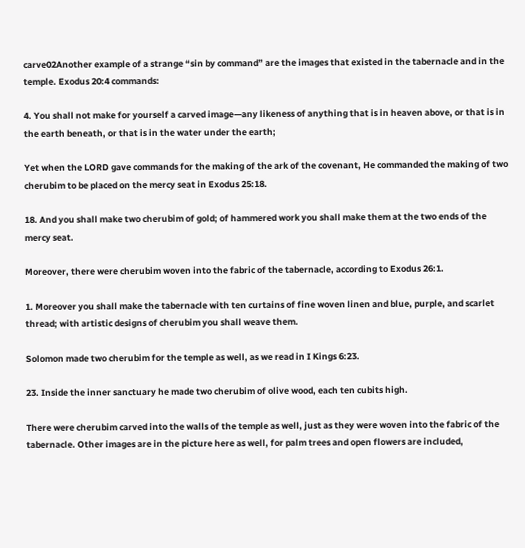carve02Another example of a strange “sin by command” are the images that existed in the tabernacle and in the temple. Exodus 20:4 commands:

4. You shall not make for yourself a carved image—any likeness of anything that is in heaven above, or that is in the earth beneath, or that is in the water under the earth;

Yet when the LORD gave commands for the making of the ark of the covenant, He commanded the making of two cherubim to be placed on the mercy seat in Exodus 25:18.

18. And you shall make two cherubim of gold; of hammered work you shall make them at the two ends of the mercy seat.

Moreover, there were cherubim woven into the fabric of the tabernacle, according to Exodus 26:1.

1. Moreover you shall make the tabernacle with ten curtains of fine woven linen and blue, purple, and scarlet thread; with artistic designs of cherubim you shall weave them.

Solomon made two cherubim for the temple as well, as we read in I Kings 6:23.

23. Inside the inner sanctuary he made two cherubim of olive wood, each ten cubits high.

There were cherubim carved into the walls of the temple as well, just as they were woven into the fabric of the tabernacle. Other images are in the picture here as well, for palm trees and open flowers are included,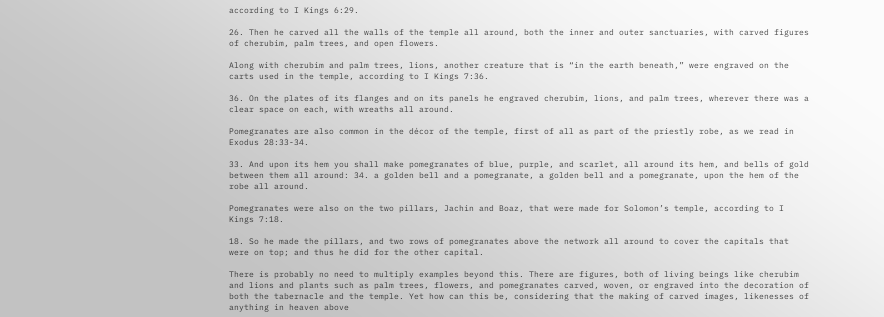according to I Kings 6:29.

26. Then he carved all the walls of the temple all around, both the inner and outer sanctuaries, with carved figures of cherubim, palm trees, and open flowers.

Along with cherubim and palm trees, lions, another creature that is “in the earth beneath,” were engraved on the carts used in the temple, according to I Kings 7:36.

36. On the plates of its flanges and on its panels he engraved cherubim, lions, and palm trees, wherever there was a clear space on each, with wreaths all around.

Pomegranates are also common in the décor of the temple, first of all as part of the priestly robe, as we read in Exodus 28:33-34.

33. And upon its hem you shall make pomegranates of blue, purple, and scarlet, all around its hem, and bells of gold between them all around: 34. a golden bell and a pomegranate, a golden bell and a pomegranate, upon the hem of the robe all around.

Pomegranates were also on the two pillars, Jachin and Boaz, that were made for Solomon’s temple, according to I Kings 7:18.

18. So he made the pillars, and two rows of pomegranates above the network all around to cover the capitals that were on top; and thus he did for the other capital.

There is probably no need to multiply examples beyond this. There are figures, both of living beings like cherubim and lions and plants such as palm trees, flowers, and pomegranates carved, woven, or engraved into the decoration of both the tabernacle and the temple. Yet how can this be, considering that the making of carved images, likenesses of anything in heaven above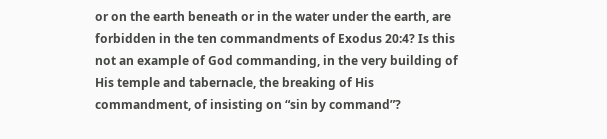or on the earth beneath or in the water under the earth, are forbidden in the ten commandments of Exodus 20:4? Is this not an example of God commanding, in the very building of His temple and tabernacle, the breaking of His commandment, of insisting on “sin by command”?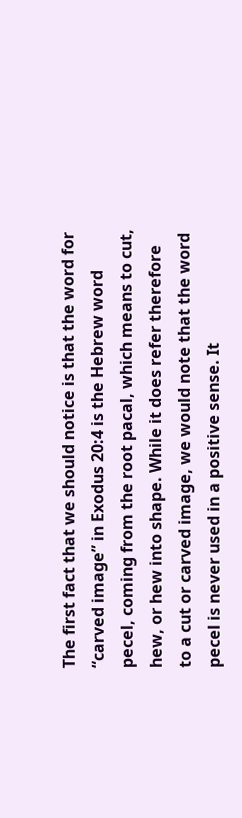The first fact that we should notice is that the word for “carved image” in Exodus 20:4 is the Hebrew word pecel, coming from the root pacal, which means to cut, hew, or hew into shape. While it does refer therefore to a cut or carved image, we would note that the word pecel is never used in a positive sense. It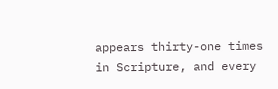appears thirty-one times in Scripture, and every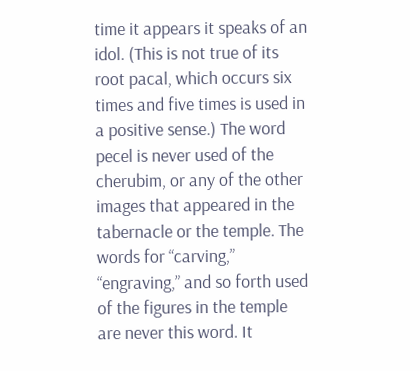time it appears it speaks of an idol. (This is not true of its root pacal, which occurs six times and five times is used in a positive sense.) The word pecel is never used of the cherubim, or any of the other images that appeared in the tabernacle or the temple. The words for “carving,” “engraving,” and so forth used of the figures in the temple are never this word. It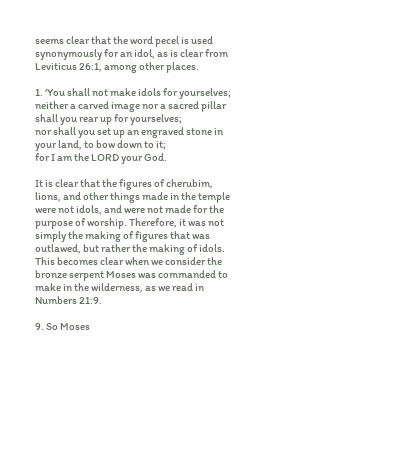seems clear that the word pecel is used synonymously for an idol, as is clear from Leviticus 26:1, among other places.

1. ‘You shall not make idols for yourselves;
neither a carved image nor a sacred pillar shall you rear up for yourselves;
nor shall you set up an engraved stone in your land, to bow down to it;
for I am the LORD your God.

It is clear that the figures of cherubim, lions, and other things made in the temple were not idols, and were not made for the purpose of worship. Therefore, it was not simply the making of figures that was outlawed, but rather the making of idols. This becomes clear when we consider the bronze serpent Moses was commanded to make in the wilderness, as we read in Numbers 21:9.

9. So Moses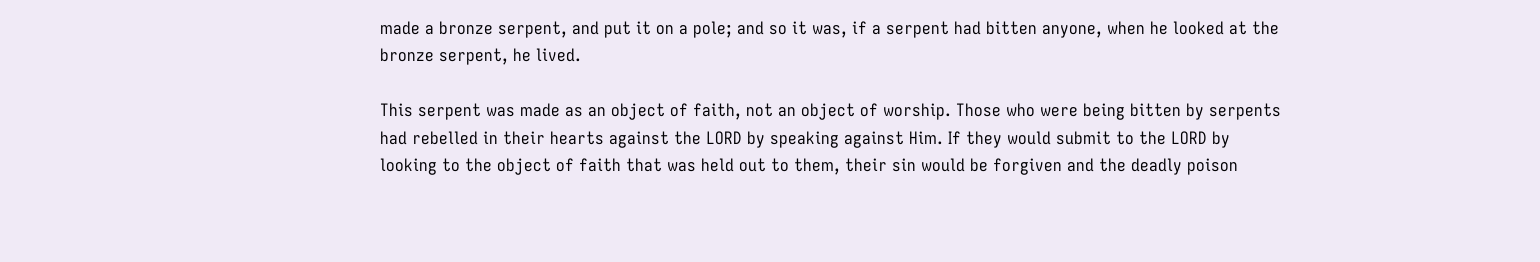made a bronze serpent, and put it on a pole; and so it was, if a serpent had bitten anyone, when he looked at the bronze serpent, he lived.

This serpent was made as an object of faith, not an object of worship. Those who were being bitten by serpents had rebelled in their hearts against the LORD by speaking against Him. If they would submit to the LORD by looking to the object of faith that was held out to them, their sin would be forgiven and the deadly poison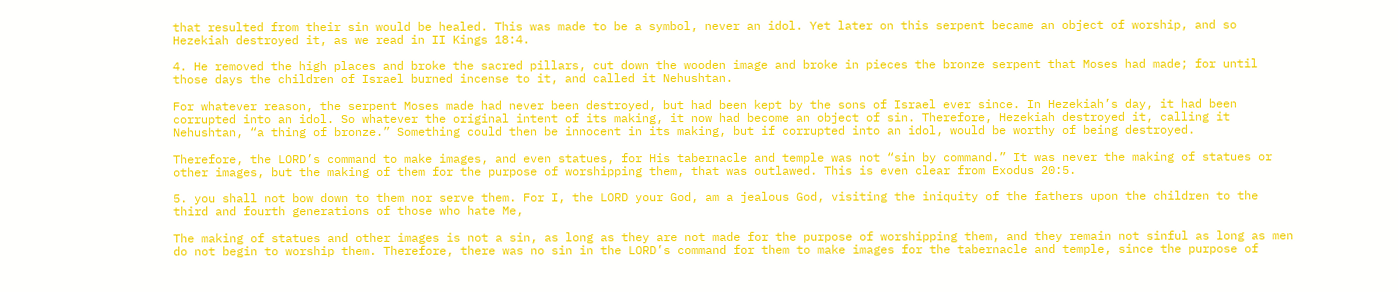that resulted from their sin would be healed. This was made to be a symbol, never an idol. Yet later on this serpent became an object of worship, and so Hezekiah destroyed it, as we read in II Kings 18:4.

4. He removed the high places and broke the sacred pillars, cut down the wooden image and broke in pieces the bronze serpent that Moses had made; for until those days the children of Israel burned incense to it, and called it Nehushtan.

For whatever reason, the serpent Moses made had never been destroyed, but had been kept by the sons of Israel ever since. In Hezekiah’s day, it had been corrupted into an idol. So whatever the original intent of its making, it now had become an object of sin. Therefore, Hezekiah destroyed it, calling it Nehushtan, “a thing of bronze.” Something could then be innocent in its making, but if corrupted into an idol, would be worthy of being destroyed.

Therefore, the LORD’s command to make images, and even statues, for His tabernacle and temple was not “sin by command.” It was never the making of statues or other images, but the making of them for the purpose of worshipping them, that was outlawed. This is even clear from Exodus 20:5.

5. you shall not bow down to them nor serve them. For I, the LORD your God, am a jealous God, visiting the iniquity of the fathers upon the children to the third and fourth generations of those who hate Me,

The making of statues and other images is not a sin, as long as they are not made for the purpose of worshipping them, and they remain not sinful as long as men do not begin to worship them. Therefore, there was no sin in the LORD’s command for them to make images for the tabernacle and temple, since the purpose of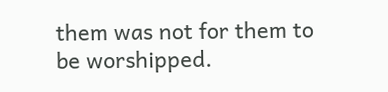them was not for them to be worshipped.